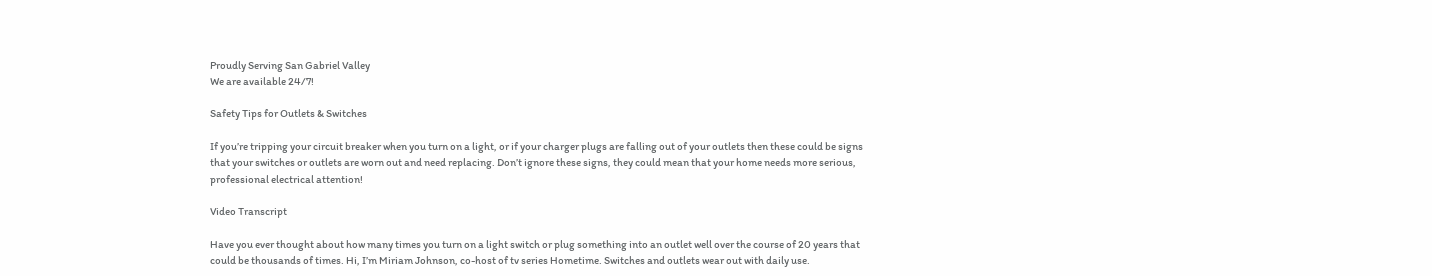Proudly Serving San Gabriel Valley
We are available 24/7!

Safety Tips for Outlets & Switches

If you’re tripping your circuit breaker when you turn on a light, or if your charger plugs are falling out of your outlets then these could be signs that your switches or outlets are worn out and need replacing. Don’t ignore these signs, they could mean that your home needs more serious, professional electrical attention!

Video Transcript

Have you ever thought about how many times you turn on a light switch or plug something into an outlet well over the course of 20 years that could be thousands of times. Hi, I’m Miriam Johnson, co-host of tv series Hometime. Switches and outlets wear out with daily use.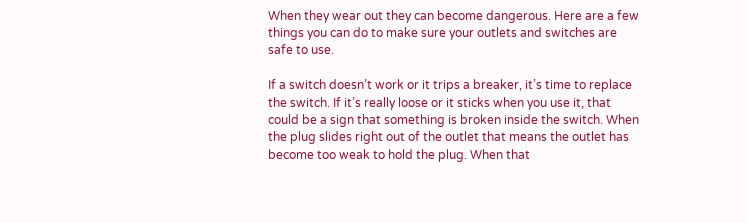When they wear out they can become dangerous. Here are a few things you can do to make sure your outlets and switches are safe to use.

If a switch doesn’t work or it trips a breaker, it’s time to replace the switch. If it’s really loose or it sticks when you use it, that could be a sign that something is broken inside the switch. When the plug slides right out of the outlet that means the outlet has become too weak to hold the plug. When that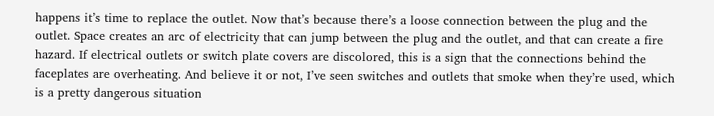happens it’s time to replace the outlet. Now that’s because there’s a loose connection between the plug and the outlet. Space creates an arc of electricity that can jump between the plug and the outlet, and that can create a fire hazard. If electrical outlets or switch plate covers are discolored, this is a sign that the connections behind the faceplates are overheating. And believe it or not, I’ve seen switches and outlets that smoke when they’re used, which is a pretty dangerous situation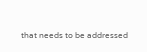that needs to be addressed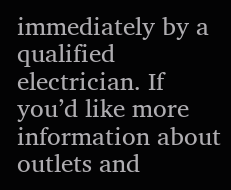immediately by a qualified electrician. If you’d like more information about outlets and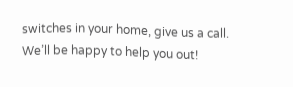switches in your home, give us a call. We’ll be happy to help you out!